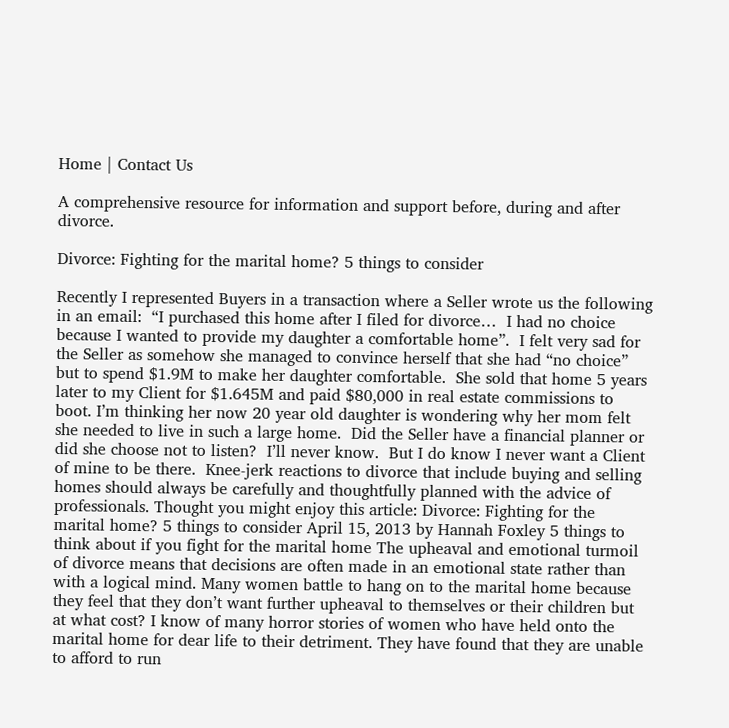Home | Contact Us

A comprehensive resource for information and support before, during and after divorce.

Divorce: Fighting for the marital home? 5 things to consider

Recently I represented Buyers in a transaction where a Seller wrote us the following in an email:  “I purchased this home after I filed for divorce…  I had no choice because I wanted to provide my daughter a comfortable home”.  I felt very sad for the Seller as somehow she managed to convince herself that she had “no choice”  but to spend $1.9M to make her daughter comfortable.  She sold that home 5 years later to my Client for $1.645M and paid $80,000 in real estate commissions to boot. I’m thinking her now 20 year old daughter is wondering why her mom felt she needed to live in such a large home.  Did the Seller have a financial planner or did she choose not to listen?  I’ll never know.  But I do know I never want a Client of mine to be there.  Knee-jerk reactions to divorce that include buying and selling homes should always be carefully and thoughtfully planned with the advice of professionals. Thought you might enjoy this article: Divorce: Fighting for the marital home? 5 things to consider April 15, 2013 by Hannah Foxley 5 things to think about if you fight for the marital home The upheaval and emotional turmoil of divorce means that decisions are often made in an emotional state rather than with a logical mind. Many women battle to hang on to the marital home because they feel that they don’t want further upheaval to themselves or their children but at what cost? I know of many horror stories of women who have held onto the marital home for dear life to their detriment. They have found that they are unable to afford to run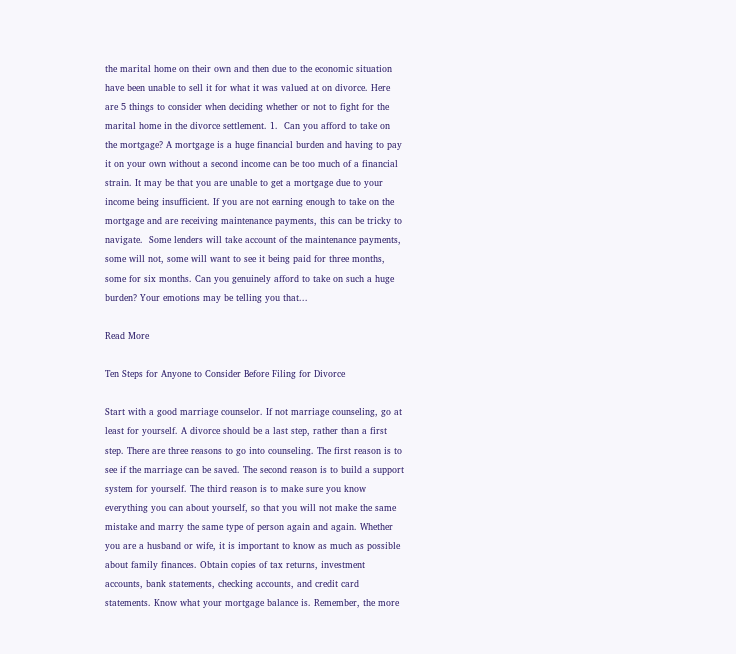the marital home on their own and then due to the economic situation have been unable to sell it for what it was valued at on divorce. Here are 5 things to consider when deciding whether or not to fight for the marital home in the divorce settlement. 1.  Can you afford to take on the mortgage? A mortgage is a huge financial burden and having to pay it on your own without a second income can be too much of a financial strain. It may be that you are unable to get a mortgage due to your income being insufficient. If you are not earning enough to take on the mortgage and are receiving maintenance payments, this can be tricky to navigate.  Some lenders will take account of the maintenance payments, some will not, some will want to see it being paid for three months, some for six months. Can you genuinely afford to take on such a huge burden? Your emotions may be telling you that...

Read More

Ten Steps for Anyone to Consider Before Filing for Divorce

Start with a good marriage counselor. If not marriage counseling, go at least for yourself. A divorce should be a last step, rather than a first step. There are three reasons to go into counseling. The first reason is to see if the marriage can be saved. The second reason is to build a support system for yourself. The third reason is to make sure you know everything you can about yourself, so that you will not make the same mistake and marry the same type of person again and again. Whether you are a husband or wife, it is important to know as much as possible about family finances. Obtain copies of tax returns, investment accounts, bank statements, checking accounts, and credit card statements. Know what your mortgage balance is. Remember, the more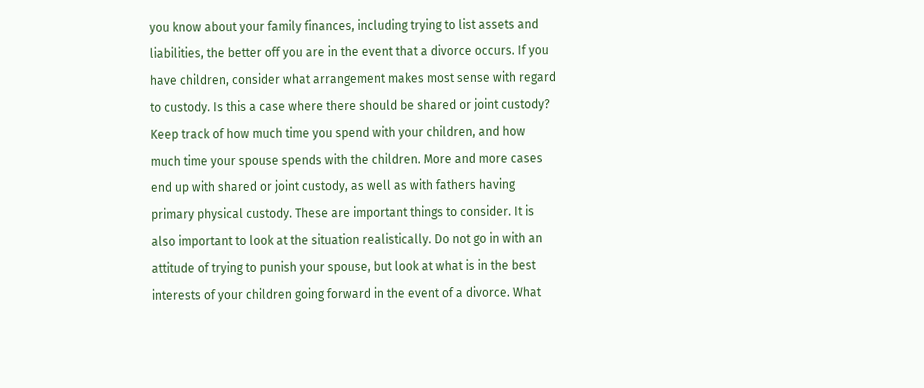you know about your family finances, including trying to list assets and liabilities, the better off you are in the event that a divorce occurs. If you have children, consider what arrangement makes most sense with regard to custody. Is this a case where there should be shared or joint custody? Keep track of how much time you spend with your children, and how much time your spouse spends with the children. More and more cases end up with shared or joint custody, as well as with fathers having primary physical custody. These are important things to consider. It is also important to look at the situation realistically. Do not go in with an attitude of trying to punish your spouse, but look at what is in the best interests of your children going forward in the event of a divorce. What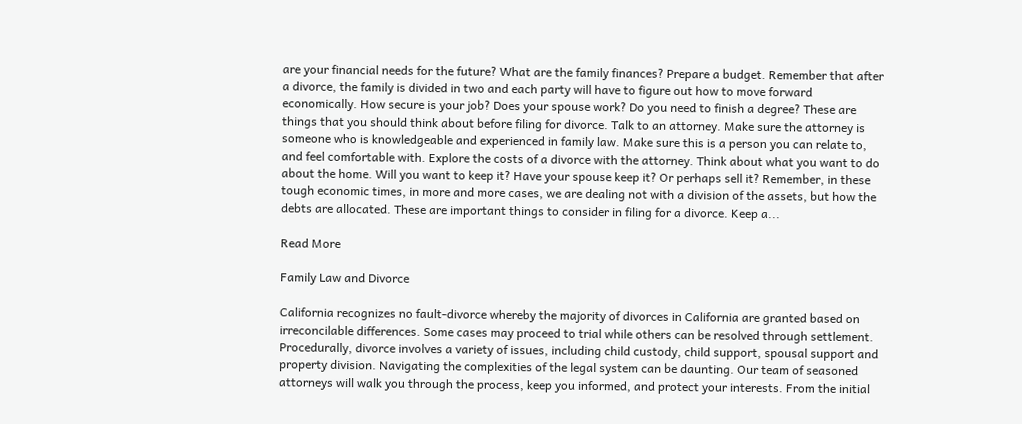are your financial needs for the future? What are the family finances? Prepare a budget. Remember that after a divorce, the family is divided in two and each party will have to figure out how to move forward economically. How secure is your job? Does your spouse work? Do you need to finish a degree? These are things that you should think about before filing for divorce. Talk to an attorney. Make sure the attorney is someone who is knowledgeable and experienced in family law. Make sure this is a person you can relate to, and feel comfortable with. Explore the costs of a divorce with the attorney. Think about what you want to do about the home. Will you want to keep it? Have your spouse keep it? Or perhaps sell it? Remember, in these tough economic times, in more and more cases, we are dealing not with a division of the assets, but how the debts are allocated. These are important things to consider in filing for a divorce. Keep a...

Read More

Family Law and Divorce

California recognizes no fault-divorce whereby the majority of divorces in California are granted based on irreconcilable differences. Some cases may proceed to trial while others can be resolved through settlement. Procedurally, divorce involves a variety of issues, including child custody, child support, spousal support and property division. Navigating the complexities of the legal system can be daunting. Our team of seasoned attorneys will walk you through the process, keep you informed, and protect your interests. From the initial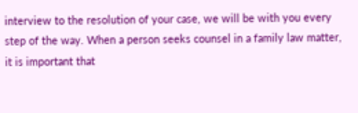interview to the resolution of your case, we will be with you every step of the way. When a person seeks counsel in a family law matter, it is important that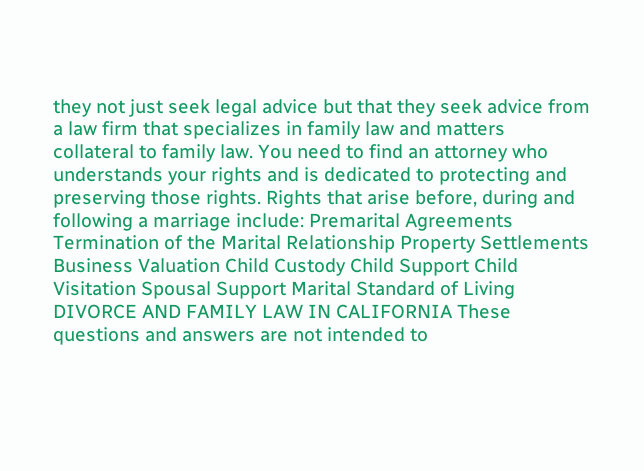they not just seek legal advice but that they seek advice from a law firm that specializes in family law and matters collateral to family law. You need to find an attorney who understands your rights and is dedicated to protecting and preserving those rights. Rights that arise before, during and following a marriage include: Premarital Agreements Termination of the Marital Relationship Property Settlements Business Valuation Child Custody Child Support Child Visitation Spousal Support Marital Standard of Living DIVORCE AND FAMILY LAW IN CALIFORNIA These questions and answers are not intended to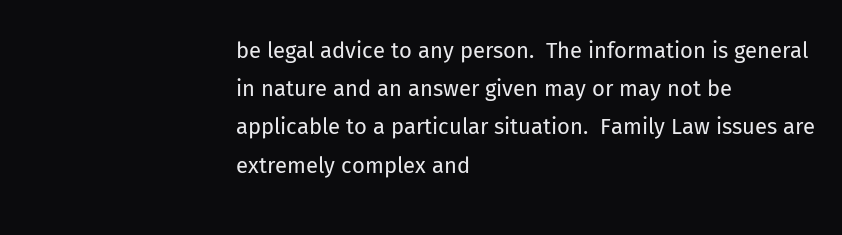be legal advice to any person.  The information is general in nature and an answer given may or may not be applicable to a particular situation.  Family Law issues are extremely complex and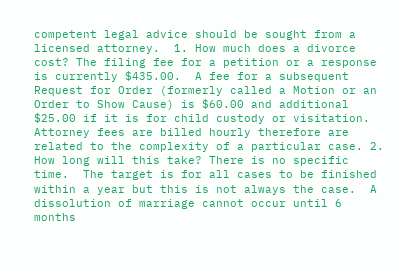competent legal advice should be sought from a licensed attorney.  1. How much does a divorce cost? The filing fee for a petition or a response is currently $435.00.  A fee for a subsequent Request for Order (formerly called a Motion or an Order to Show Cause) is $60.00 and additional $25.00 if it is for child custody or visitation. Attorney fees are billed hourly therefore are related to the complexity of a particular case. 2. How long will this take? There is no specific time.  The target is for all cases to be finished within a year but this is not always the case.  A dissolution of marriage cannot occur until 6 months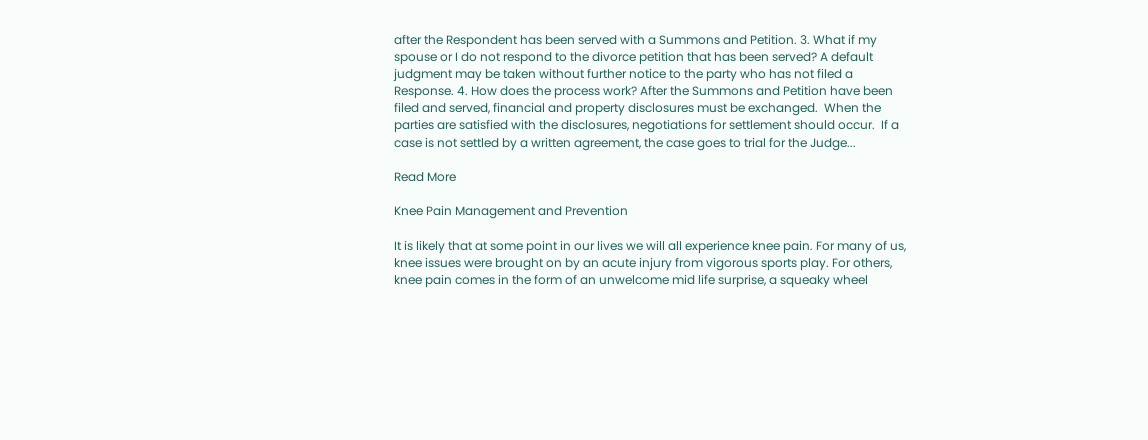after the Respondent has been served with a Summons and Petition. 3. What if my spouse or I do not respond to the divorce petition that has been served? A default judgment may be taken without further notice to the party who has not filed a Response. 4. How does the process work? After the Summons and Petition have been filed and served, financial and property disclosures must be exchanged.  When the parties are satisfied with the disclosures, negotiations for settlement should occur.  If a case is not settled by a written agreement, the case goes to trial for the Judge...

Read More

Knee Pain Management and Prevention

It is likely that at some point in our lives we will all experience knee pain. For many of us, knee issues were brought on by an acute injury from vigorous sports play. For others, knee pain comes in the form of an unwelcome mid life surprise, a squeaky wheel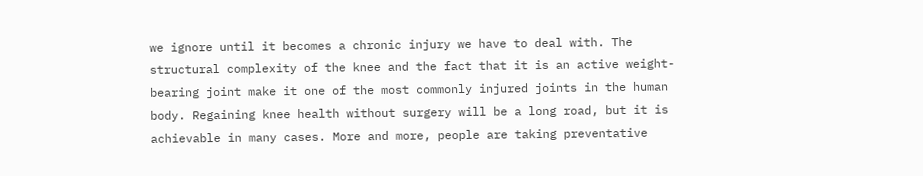we ignore until it becomes a chronic injury we have to deal with. The structural complexity of the knee and the fact that it is an active weight-bearing joint make it one of the most commonly injured joints in the human body. Regaining knee health without surgery will be a long road, but it is achievable in many cases. More and more, people are taking preventative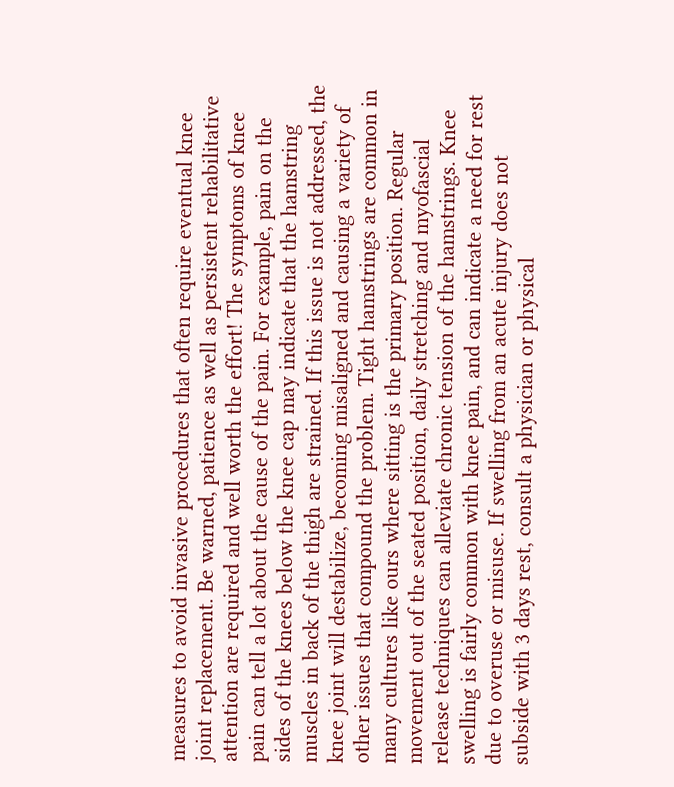measures to avoid invasive procedures that often require eventual knee joint replacement. Be warned, patience as well as persistent rehabilitative attention are required and well worth the effort! The symptoms of knee pain can tell a lot about the cause of the pain. For example, pain on the sides of the knees below the knee cap may indicate that the hamstring muscles in back of the thigh are strained. If this issue is not addressed, the knee joint will destabilize, becoming misaligned and causing a variety of other issues that compound the problem. Tight hamstrings are common in many cultures like ours where sitting is the primary position. Regular movement out of the seated position, daily stretching and myofascial release techniques can alleviate chronic tension of the hamstrings. Knee swelling is fairly common with knee pain, and can indicate a need for rest due to overuse or misuse. If swelling from an acute injury does not subside with 3 days rest, consult a physician or physical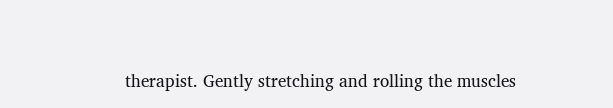therapist. Gently stretching and rolling the muscles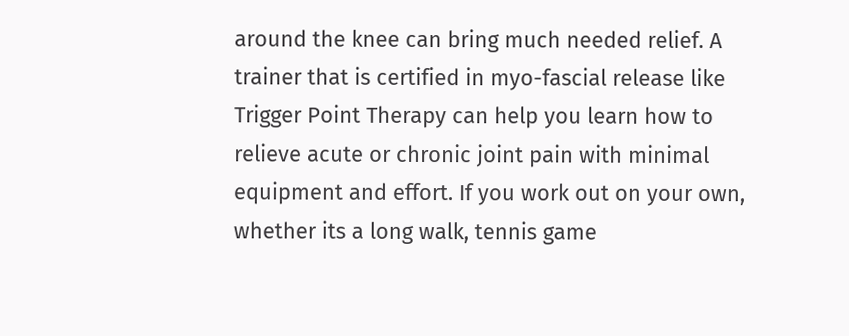around the knee can bring much needed relief. A trainer that is certified in myo-fascial release like Trigger Point Therapy can help you learn how to relieve acute or chronic joint pain with minimal equipment and effort. If you work out on your own, whether its a long walk, tennis game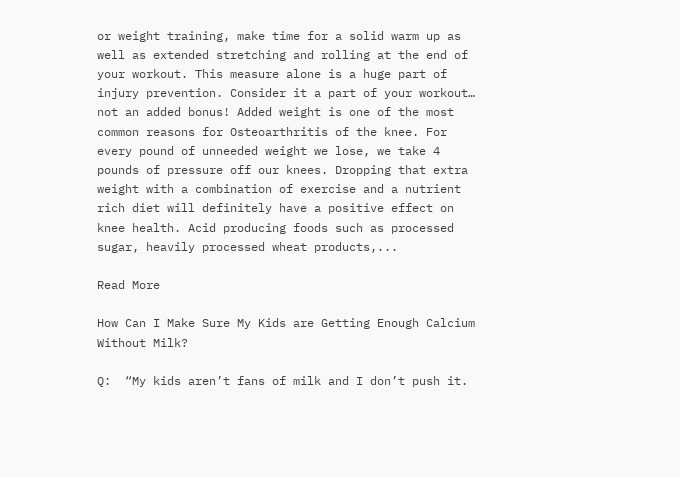or weight training, make time for a solid warm up as well as extended stretching and rolling at the end of your workout. This measure alone is a huge part of injury prevention. Consider it a part of your workout… not an added bonus! Added weight is one of the most common reasons for Osteoarthritis of the knee. For every pound of unneeded weight we lose, we take 4 pounds of pressure off our knees. Dropping that extra weight with a combination of exercise and a nutrient rich diet will definitely have a positive effect on knee health. Acid producing foods such as processed sugar, heavily processed wheat products,...

Read More

How Can I Make Sure My Kids are Getting Enough Calcium Without Milk?

Q:  “My kids aren’t fans of milk and I don’t push it.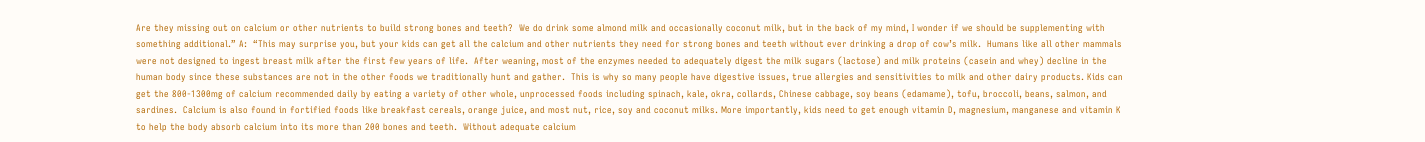Are they missing out on calcium or other nutrients to build strong bones and teeth?  We do drink some almond milk and occasionally coconut milk, but in the back of my mind, I wonder if we should be supplementing with something additional.” A:  “This may surprise you, but your kids can get all the calcium and other nutrients they need for strong bones and teeth without ever drinking a drop of cow’s milk.  Humans like all other mammals were not designed to ingest breast milk after the first few years of life.  After weaning, most of the enzymes needed to adequately digest the milk sugars (lactose) and milk proteins (casein and whey) decline in the human body since these substances are not in the other foods we traditionally hunt and gather.  This is why so many people have digestive issues, true allergies and sensitivities to milk and other dairy products. Kids can get the 800-1300mg of calcium recommended daily by eating a variety of other whole, unprocessed foods including spinach, kale, okra, collards, Chinese cabbage, soy beans (edamame), tofu, broccoli, beans, salmon, and sardines.  Calcium is also found in fortified foods like breakfast cereals, orange juice, and most nut, rice, soy and coconut milks. More importantly, kids need to get enough vitamin D, magnesium, manganese and vitamin K to help the body absorb calcium into its more than 200 bones and teeth.  Without adequate calcium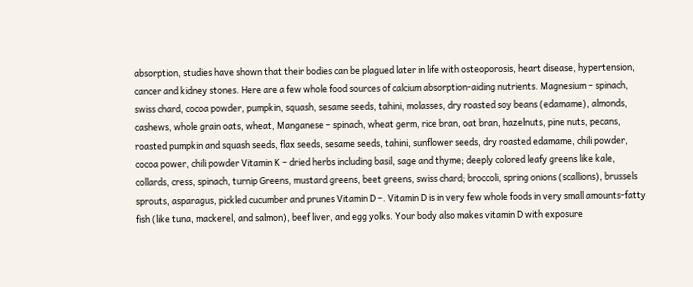absorption, studies have shown that their bodies can be plagued later in life with osteoporosis, heart disease, hypertension, cancer and kidney stones. Here are a few whole food sources of calcium absorption-aiding nutrients. Magnesium – spinach, swiss chard, cocoa powder, pumpkin, squash, sesame seeds, tahini, molasses, dry roasted soy beans (edamame), almonds, cashews, whole grain oats, wheat, Manganese – spinach, wheat germ, rice bran, oat bran, hazelnuts, pine nuts, pecans, roasted pumpkin and squash seeds, flax seeds, sesame seeds, tahini, sunflower seeds, dry roasted edamame, chili powder, cocoa power, chili powder Vitamin K – dried herbs including basil, sage and thyme; deeply colored leafy greens like kale, collards, cress, spinach, turnip Greens, mustard greens, beet greens, swiss chard; broccoli, spring onions (scallions), brussels sprouts, asparagus, pickled cucumber and prunes Vitamin D –. Vitamin D is in very few whole foods in very small amounts-fatty fish (like tuna, mackerel, and salmon), beef liver, and egg yolks. Your body also makes vitamin D with exposure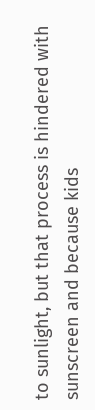to sunlight, but that process is hindered with sunscreen and because kids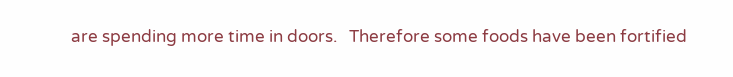are spending more time in doors.   Therefore some foods have been fortified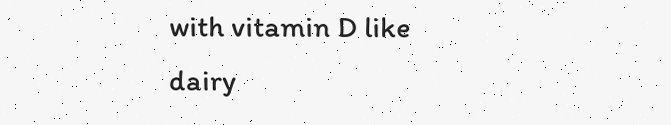with vitamin D like dairy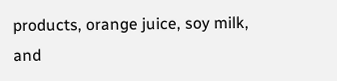products, orange juice, soy milk, and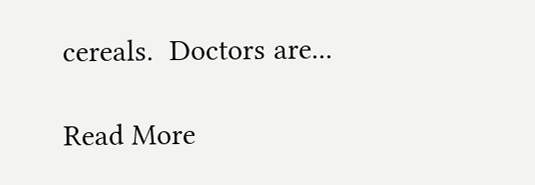cereals.  Doctors are...

Read More